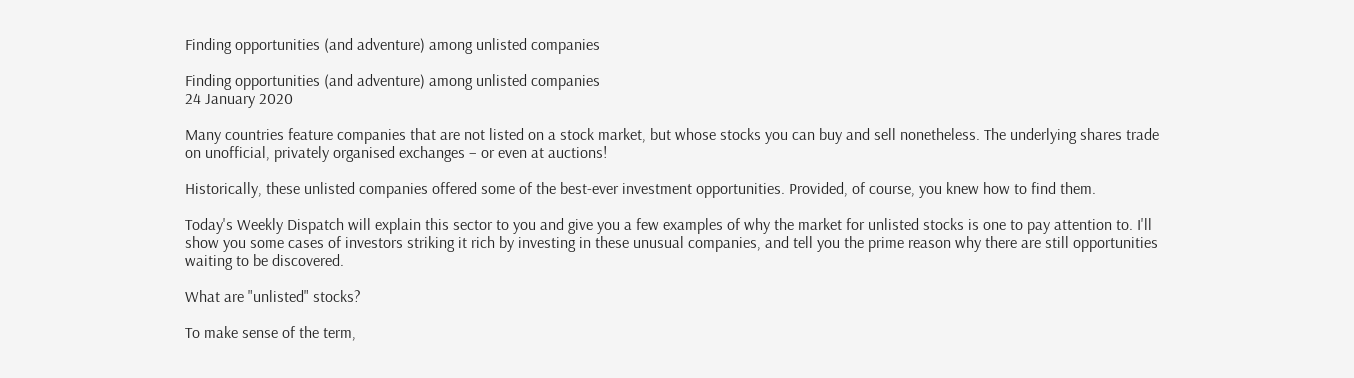Finding opportunities (and adventure) among unlisted companies

Finding opportunities (and adventure) among unlisted companies
24 January 2020

Many countries feature companies that are not listed on a stock market, but whose stocks you can buy and sell nonetheless. The underlying shares trade on unofficial, privately organised exchanges – or even at auctions!

Historically, these unlisted companies offered some of the best-ever investment opportunities. Provided, of course, you knew how to find them.

Today's Weekly Dispatch will explain this sector to you and give you a few examples of why the market for unlisted stocks is one to pay attention to. I'll show you some cases of investors striking it rich by investing in these unusual companies, and tell you the prime reason why there are still opportunities waiting to be discovered.

What are "unlisted" stocks?

To make sense of the term,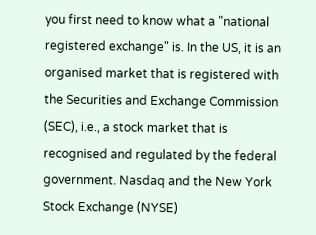you first need to know what a "national registered exchange" is. In the US, it is an organised market that is registered with the Securities and Exchange Commission (SEC), i.e., a stock market that is recognised and regulated by the federal government. Nasdaq and the New York Stock Exchange (NYSE)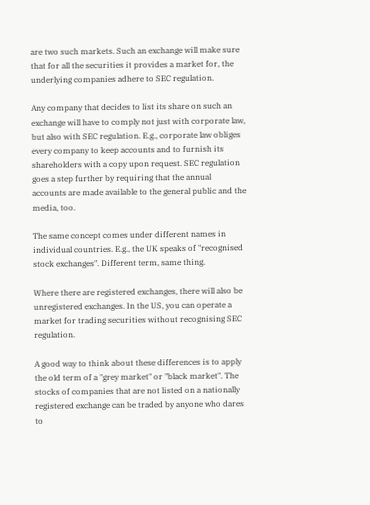are two such markets. Such an exchange will make sure that for all the securities it provides a market for, the underlying companies adhere to SEC regulation.

Any company that decides to list its share on such an exchange will have to comply not just with corporate law, but also with SEC regulation. E.g., corporate law obliges every company to keep accounts and to furnish its shareholders with a copy upon request. SEC regulation goes a step further by requiring that the annual accounts are made available to the general public and the media, too.

The same concept comes under different names in individual countries. E.g., the UK speaks of "recognised stock exchanges". Different term, same thing.

Where there are registered exchanges, there will also be unregistered exchanges. In the US, you can operate a market for trading securities without recognising SEC regulation.

A good way to think about these differences is to apply the old term of a "grey market" or "black market". The stocks of companies that are not listed on a nationally registered exchange can be traded by anyone who dares to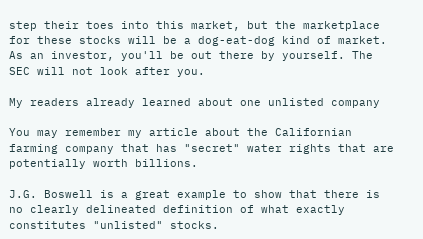step their toes into this market, but the marketplace for these stocks will be a dog-eat-dog kind of market. As an investor, you'll be out there by yourself. The SEC will not look after you.

My readers already learned about one unlisted company

You may remember my article about the Californian farming company that has "secret" water rights that are potentially worth billions.

J.G. Boswell is a great example to show that there is no clearly delineated definition of what exactly constitutes "unlisted" stocks.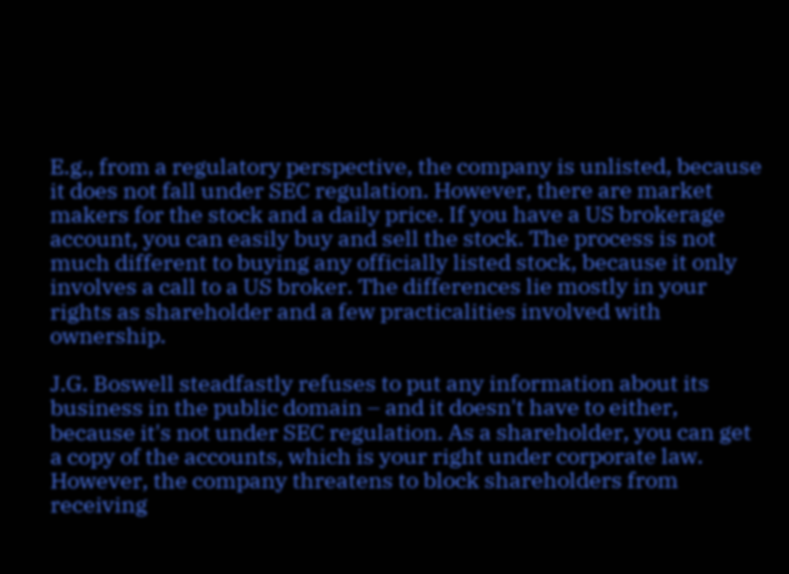E.g., from a regulatory perspective, the company is unlisted, because it does not fall under SEC regulation. However, there are market makers for the stock and a daily price. If you have a US brokerage account, you can easily buy and sell the stock. The process is not much different to buying any officially listed stock, because it only involves a call to a US broker. The differences lie mostly in your rights as shareholder and a few practicalities involved with ownership.

J.G. Boswell steadfastly refuses to put any information about its business in the public domain – and it doesn't have to either, because it's not under SEC regulation. As a shareholder, you can get a copy of the accounts, which is your right under corporate law. However, the company threatens to block shareholders from receiving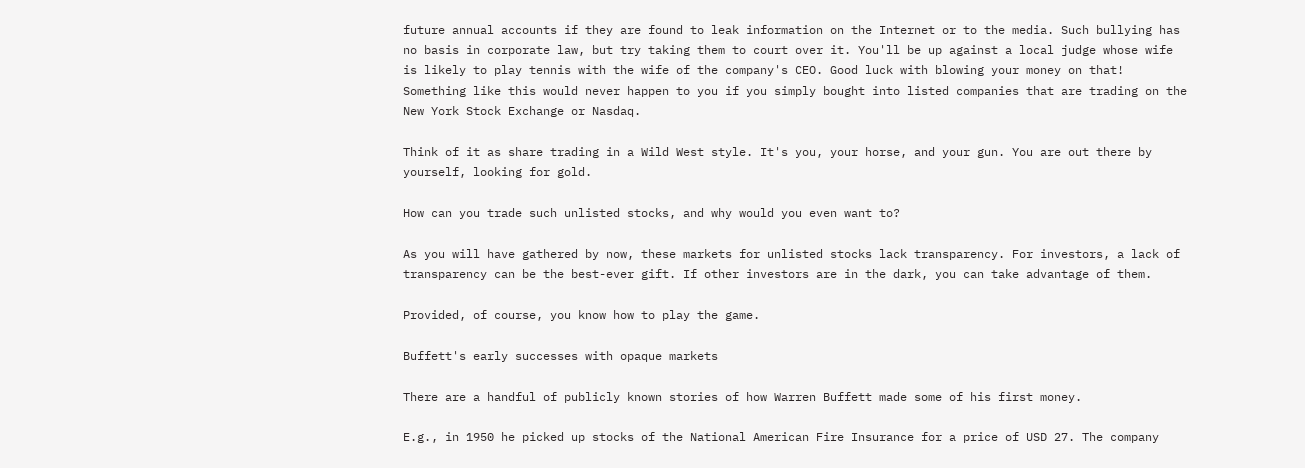future annual accounts if they are found to leak information on the Internet or to the media. Such bullying has no basis in corporate law, but try taking them to court over it. You'll be up against a local judge whose wife is likely to play tennis with the wife of the company's CEO. Good luck with blowing your money on that! Something like this would never happen to you if you simply bought into listed companies that are trading on the New York Stock Exchange or Nasdaq.

Think of it as share trading in a Wild West style. It's you, your horse, and your gun. You are out there by yourself, looking for gold.

How can you trade such unlisted stocks, and why would you even want to?

As you will have gathered by now, these markets for unlisted stocks lack transparency. For investors, a lack of transparency can be the best-ever gift. If other investors are in the dark, you can take advantage of them.

Provided, of course, you know how to play the game.

Buffett's early successes with opaque markets

There are a handful of publicly known stories of how Warren Buffett made some of his first money.

E.g., in 1950 he picked up stocks of the National American Fire Insurance for a price of USD 27. The company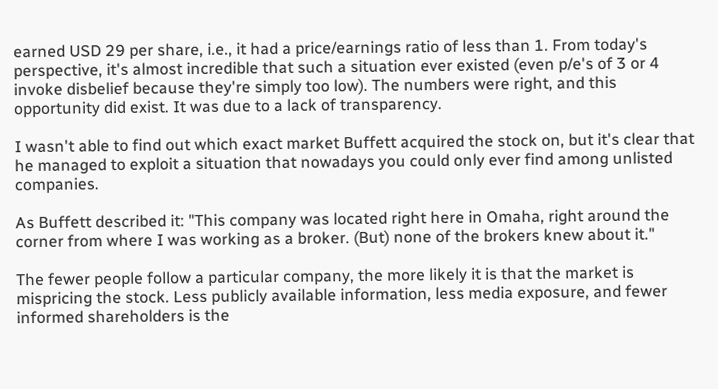earned USD 29 per share, i.e., it had a price/earnings ratio of less than 1. From today's perspective, it's almost incredible that such a situation ever existed (even p/e's of 3 or 4 invoke disbelief because they're simply too low). The numbers were right, and this opportunity did exist. It was due to a lack of transparency.

I wasn't able to find out which exact market Buffett acquired the stock on, but it's clear that he managed to exploit a situation that nowadays you could only ever find among unlisted companies.

As Buffett described it: "This company was located right here in Omaha, right around the corner from where I was working as a broker. (But) none of the brokers knew about it."

The fewer people follow a particular company, the more likely it is that the market is mispricing the stock. Less publicly available information, less media exposure, and fewer informed shareholders is the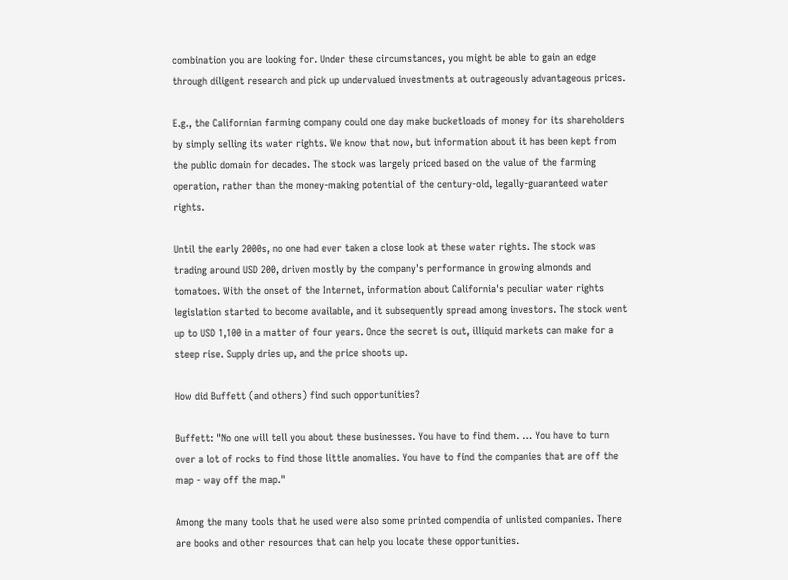combination you are looking for. Under these circumstances, you might be able to gain an edge through diligent research and pick up undervalued investments at outrageously advantageous prices.

E.g., the Californian farming company could one day make bucketloads of money for its shareholders by simply selling its water rights. We know that now, but information about it has been kept from the public domain for decades. The stock was largely priced based on the value of the farming operation, rather than the money-making potential of the century-old, legally-guaranteed water rights.

Until the early 2000s, no one had ever taken a close look at these water rights. The stock was trading around USD 200, driven mostly by the company's performance in growing almonds and tomatoes. With the onset of the Internet, information about California's peculiar water rights legislation started to become available, and it subsequently spread among investors. The stock went up to USD 1,100 in a matter of four years. Once the secret is out, illiquid markets can make for a steep rise. Supply dries up, and the price shoots up.

How did Buffett (and others) find such opportunities?

Buffett: "No one will tell you about these businesses. You have to find them. … You have to turn over a lot of rocks to find those little anomalies. You have to find the companies that are off the map - way off the map."

Among the many tools that he used were also some printed compendia of unlisted companies. There are books and other resources that can help you locate these opportunities.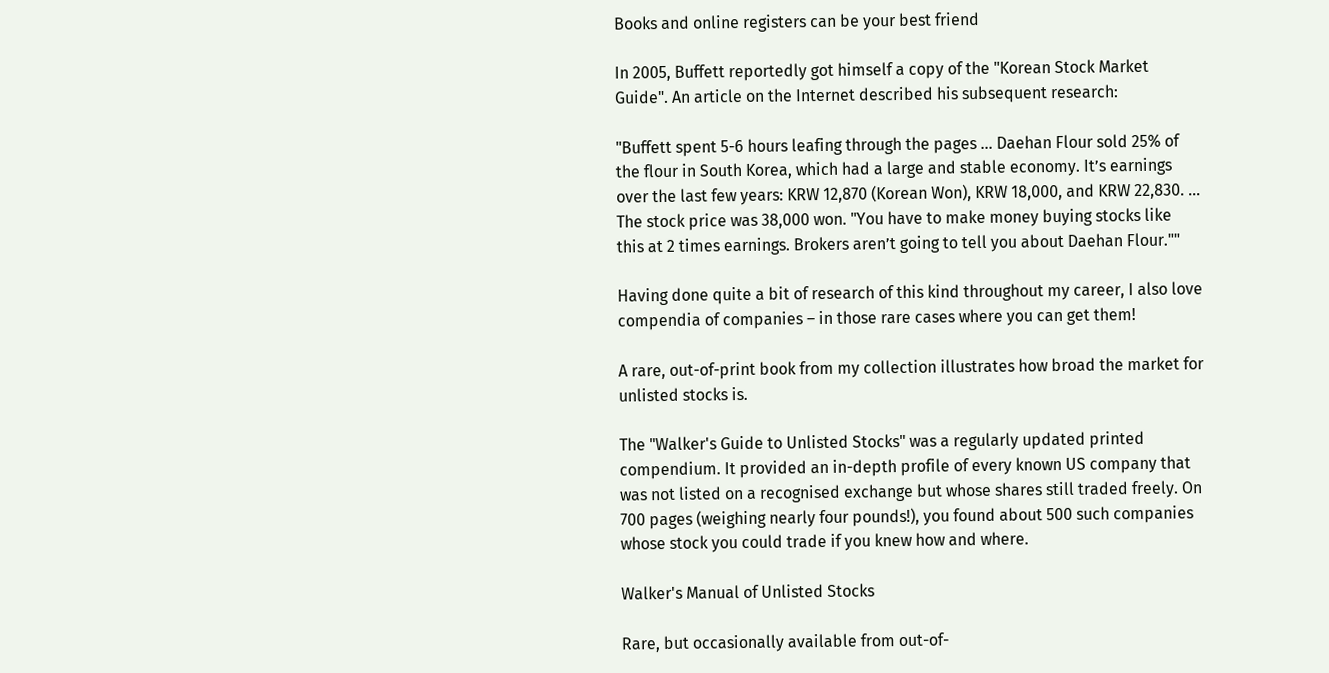Books and online registers can be your best friend

In 2005, Buffett reportedly got himself a copy of the "Korean Stock Market Guide". An article on the Internet described his subsequent research:

"Buffett spent 5-6 hours leafing through the pages ... Daehan Flour sold 25% of the flour in South Korea, which had a large and stable economy. It’s earnings over the last few years: KRW 12,870 (Korean Won), KRW 18,000, and KRW 22,830. … The stock price was 38,000 won. "You have to make money buying stocks like this at 2 times earnings. Brokers aren’t going to tell you about Daehan Flour.""

Having done quite a bit of research of this kind throughout my career, I also love compendia of companies – in those rare cases where you can get them!

A rare, out-of-print book from my collection illustrates how broad the market for unlisted stocks is.

The "Walker's Guide to Unlisted Stocks" was a regularly updated printed compendium. It provided an in-depth profile of every known US company that was not listed on a recognised exchange but whose shares still traded freely. On 700 pages (weighing nearly four pounds!), you found about 500 such companies whose stock you could trade if you knew how and where.

Walker's Manual of Unlisted Stocks

Rare, but occasionally available from out-of-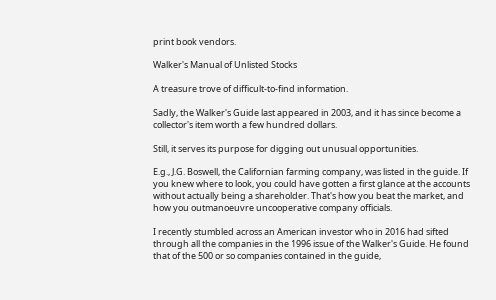print book vendors.

Walker's Manual of Unlisted Stocks

A treasure trove of difficult-to-find information.

Sadly, the Walker's Guide last appeared in 2003, and it has since become a collector's item worth a few hundred dollars.

Still, it serves its purpose for digging out unusual opportunities.

E.g., J.G. Boswell, the Californian farming company, was listed in the guide. If you knew where to look, you could have gotten a first glance at the accounts without actually being a shareholder. That's how you beat the market, and how you outmanoeuvre uncooperative company officials.

I recently stumbled across an American investor who in 2016 had sifted through all the companies in the 1996 issue of the Walker's Guide. He found that of the 500 or so companies contained in the guide,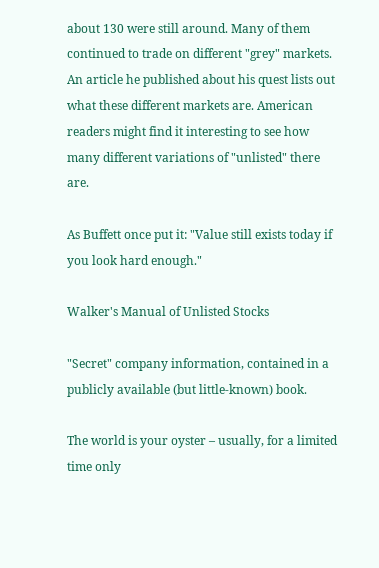about 130 were still around. Many of them continued to trade on different "grey" markets. An article he published about his quest lists out what these different markets are. American readers might find it interesting to see how many different variations of "unlisted" there are.

As Buffett once put it: "Value still exists today if you look hard enough."

Walker's Manual of Unlisted Stocks

"Secret" company information, contained in a publicly available (but little-known) book.

The world is your oyster – usually, for a limited time only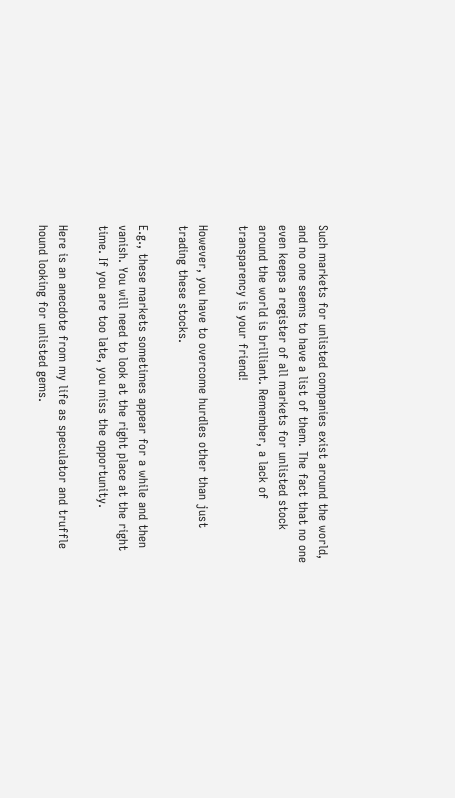Such markets for unlisted companies exist around the world, and no one seems to have a list of them. The fact that no one even keeps a register of all markets for unlisted stock around the world is brilliant. Remember, a lack of transparency is your friend!

However, you have to overcome hurdles other than just trading these stocks.

E.g., these markets sometimes appear for a while and then vanish. You will need to look at the right place at the right time. If you are too late, you miss the opportunity.

Here is an anecdote from my life as speculator and truffle hound looking for unlisted gems.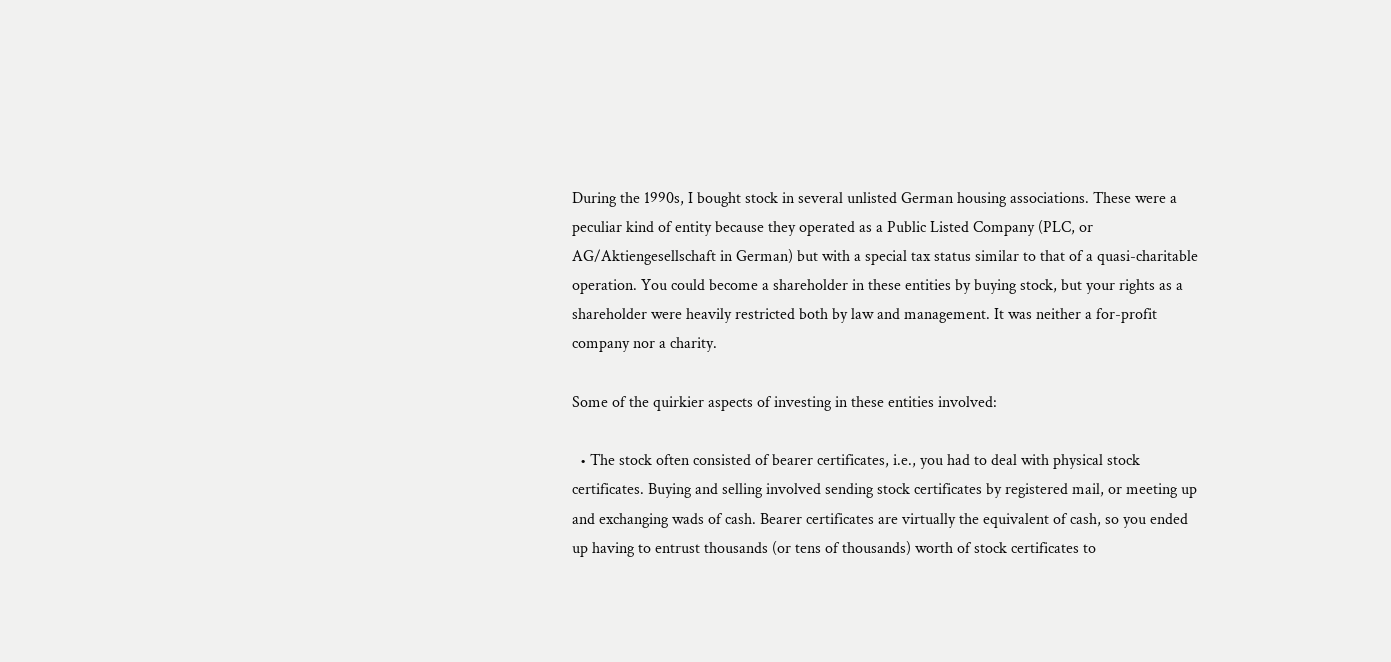During the 1990s, I bought stock in several unlisted German housing associations. These were a peculiar kind of entity because they operated as a Public Listed Company (PLC, or AG/Aktiengesellschaft in German) but with a special tax status similar to that of a quasi-charitable operation. You could become a shareholder in these entities by buying stock, but your rights as a shareholder were heavily restricted both by law and management. It was neither a for-profit company nor a charity.

Some of the quirkier aspects of investing in these entities involved:

  • The stock often consisted of bearer certificates, i.e., you had to deal with physical stock certificates. Buying and selling involved sending stock certificates by registered mail, or meeting up and exchanging wads of cash. Bearer certificates are virtually the equivalent of cash, so you ended up having to entrust thousands (or tens of thousands) worth of stock certificates to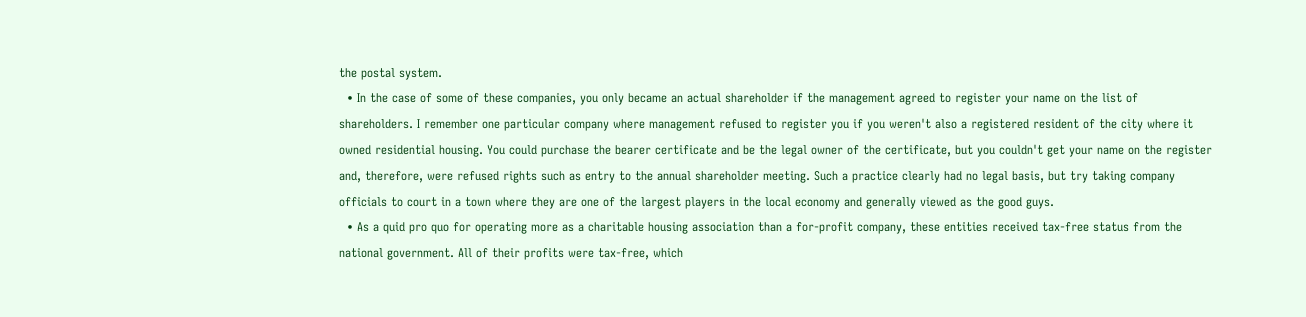the postal system.
  • In the case of some of these companies, you only became an actual shareholder if the management agreed to register your name on the list of shareholders. I remember one particular company where management refused to register you if you weren't also a registered resident of the city where it owned residential housing. You could purchase the bearer certificate and be the legal owner of the certificate, but you couldn't get your name on the register and, therefore, were refused rights such as entry to the annual shareholder meeting. Such a practice clearly had no legal basis, but try taking company officials to court in a town where they are one of the largest players in the local economy and generally viewed as the good guys.
  • As a quid pro quo for operating more as a charitable housing association than a for-profit company, these entities received tax-free status from the national government. All of their profits were tax-free, which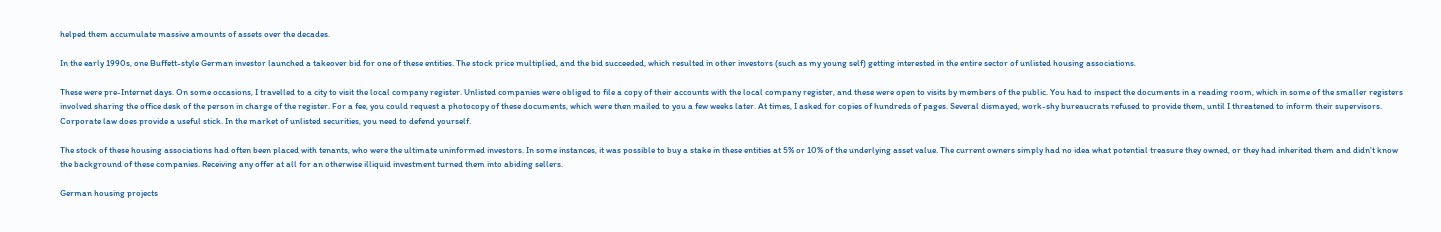helped them accumulate massive amounts of assets over the decades.

In the early 1990s, one Buffett-style German investor launched a takeover bid for one of these entities. The stock price multiplied, and the bid succeeded, which resulted in other investors (such as my young self) getting interested in the entire sector of unlisted housing associations.

These were pre-Internet days. On some occasions, I travelled to a city to visit the local company register. Unlisted companies were obliged to file a copy of their accounts with the local company register, and these were open to visits by members of the public. You had to inspect the documents in a reading room, which in some of the smaller registers involved sharing the office desk of the person in charge of the register. For a fee, you could request a photocopy of these documents, which were then mailed to you a few weeks later. At times, I asked for copies of hundreds of pages. Several dismayed, work-shy bureaucrats refused to provide them, until I threatened to inform their supervisors. Corporate law does provide a useful stick. In the market of unlisted securities, you need to defend yourself.

The stock of these housing associations had often been placed with tenants, who were the ultimate uninformed investors. In some instances, it was possible to buy a stake in these entities at 5% or 10% of the underlying asset value. The current owners simply had no idea what potential treasure they owned, or they had inherited them and didn't know the background of these companies. Receiving any offer at all for an otherwise illiquid investment turned them into abiding sellers.

German housing projects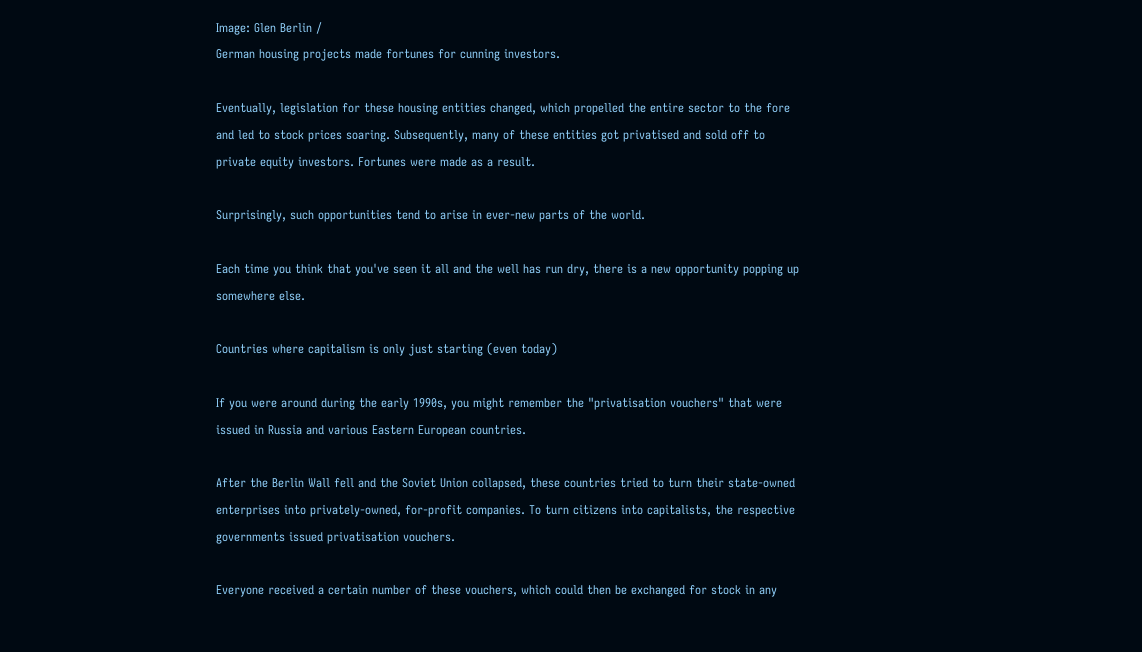Image: Glen Berlin /
German housing projects made fortunes for cunning investors.

Eventually, legislation for these housing entities changed, which propelled the entire sector to the fore and led to stock prices soaring. Subsequently, many of these entities got privatised and sold off to private equity investors. Fortunes were made as a result.

Surprisingly, such opportunities tend to arise in ever-new parts of the world.

Each time you think that you've seen it all and the well has run dry, there is a new opportunity popping up somewhere else.

Countries where capitalism is only just starting (even today)

If you were around during the early 1990s, you might remember the "privatisation vouchers" that were issued in Russia and various Eastern European countries.

After the Berlin Wall fell and the Soviet Union collapsed, these countries tried to turn their state-owned enterprises into privately-owned, for-profit companies. To turn citizens into capitalists, the respective governments issued privatisation vouchers.

Everyone received a certain number of these vouchers, which could then be exchanged for stock in any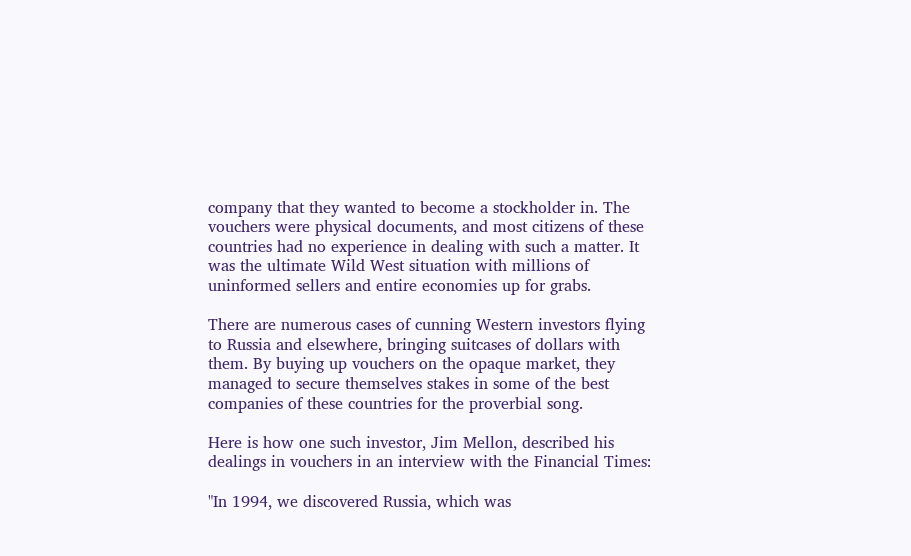company that they wanted to become a stockholder in. The vouchers were physical documents, and most citizens of these countries had no experience in dealing with such a matter. It was the ultimate Wild West situation with millions of uninformed sellers and entire economies up for grabs.

There are numerous cases of cunning Western investors flying to Russia and elsewhere, bringing suitcases of dollars with them. By buying up vouchers on the opaque market, they managed to secure themselves stakes in some of the best companies of these countries for the proverbial song.

Here is how one such investor, Jim Mellon, described his dealings in vouchers in an interview with the Financial Times:

"In 1994, we discovered Russia, which was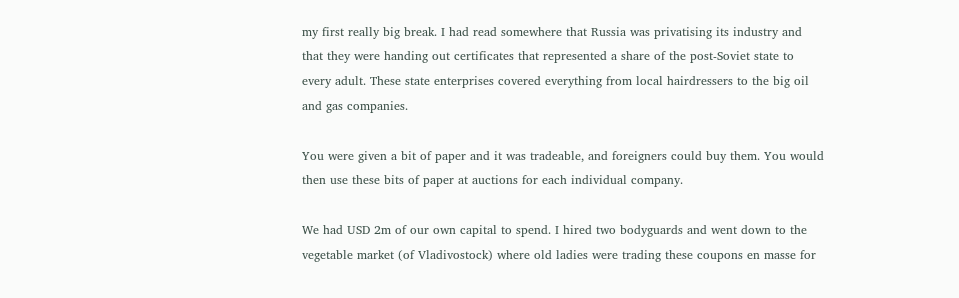my first really big break. I had read somewhere that Russia was privatising its industry and that they were handing out certificates that represented a share of the post-Soviet state to every adult. These state enterprises covered everything from local hairdressers to the big oil and gas companies.

You were given a bit of paper and it was tradeable, and foreigners could buy them. You would then use these bits of paper at auctions for each individual company.

We had USD 2m of our own capital to spend. I hired two bodyguards and went down to the vegetable market (of Vladivostock) where old ladies were trading these coupons en masse for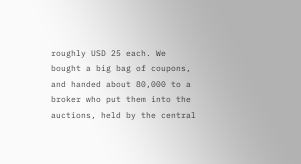roughly USD 25 each. We bought a big bag of coupons, and handed about 80,000 to a broker who put them into the auctions, held by the central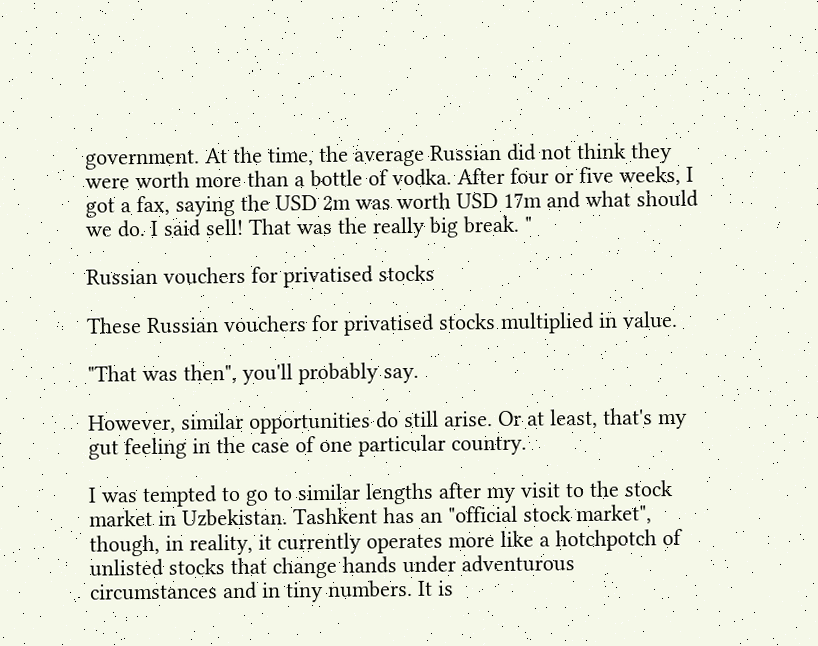government. At the time, the average Russian did not think they were worth more than a bottle of vodka. After four or five weeks, I got a fax, saying the USD 2m was worth USD 17m and what should we do. I said sell! That was the really big break. "

Russian vouchers for privatised stocks

These Russian vouchers for privatised stocks multiplied in value.

"That was then", you'll probably say.

However, similar opportunities do still arise. Or at least, that's my gut feeling in the case of one particular country.

I was tempted to go to similar lengths after my visit to the stock market in Uzbekistan. Tashkent has an "official stock market", though, in reality, it currently operates more like a hotchpotch of unlisted stocks that change hands under adventurous circumstances and in tiny numbers. It is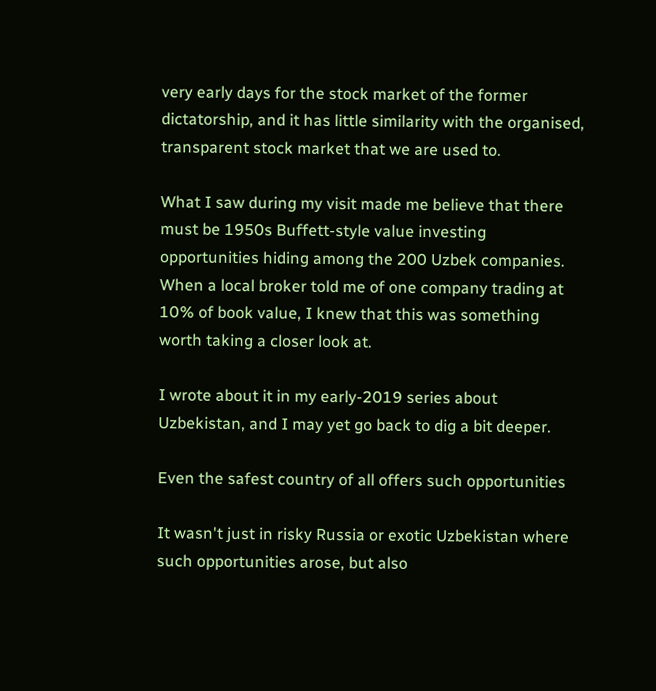very early days for the stock market of the former dictatorship, and it has little similarity with the organised, transparent stock market that we are used to.

What I saw during my visit made me believe that there must be 1950s Buffett-style value investing opportunities hiding among the 200 Uzbek companies. When a local broker told me of one company trading at 10% of book value, I knew that this was something worth taking a closer look at.

I wrote about it in my early-2019 series about Uzbekistan, and I may yet go back to dig a bit deeper.

Even the safest country of all offers such opportunities

It wasn't just in risky Russia or exotic Uzbekistan where such opportunities arose, but also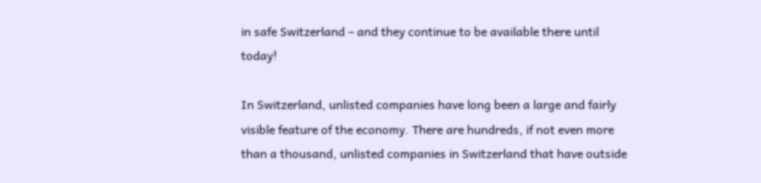in safe Switzerland – and they continue to be available there until today!

In Switzerland, unlisted companies have long been a large and fairly visible feature of the economy. There are hundreds, if not even more than a thousand, unlisted companies in Switzerland that have outside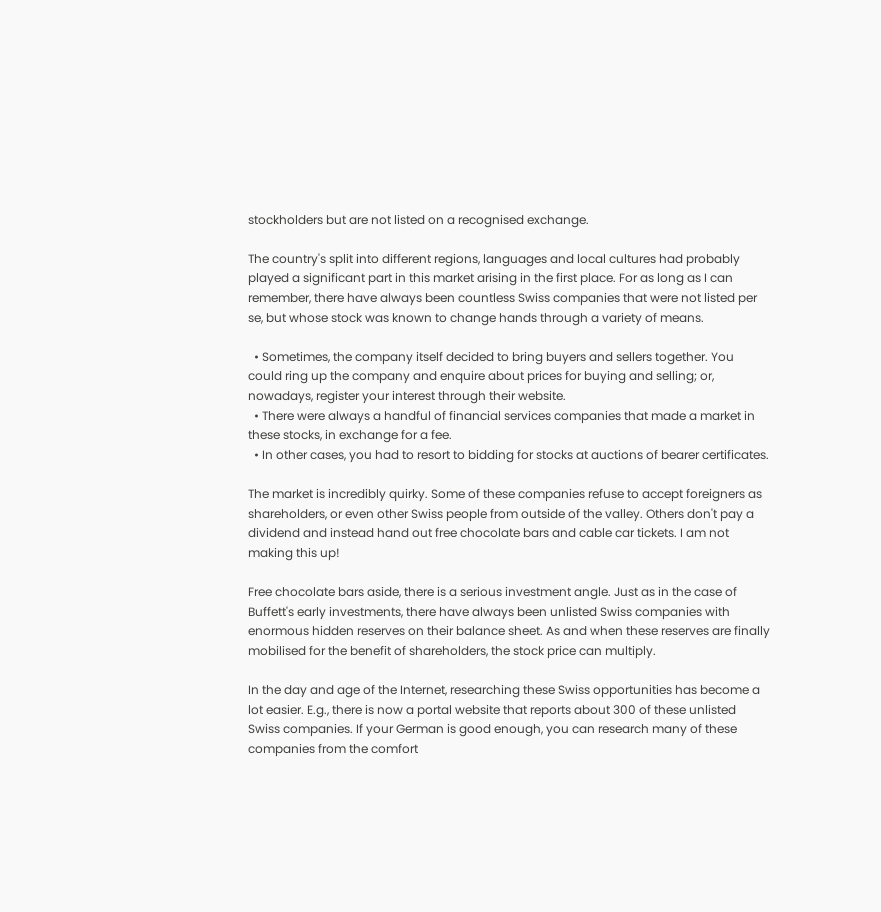stockholders but are not listed on a recognised exchange.

The country's split into different regions, languages and local cultures had probably played a significant part in this market arising in the first place. For as long as I can remember, there have always been countless Swiss companies that were not listed per se, but whose stock was known to change hands through a variety of means.

  • Sometimes, the company itself decided to bring buyers and sellers together. You could ring up the company and enquire about prices for buying and selling; or, nowadays, register your interest through their website.
  • There were always a handful of financial services companies that made a market in these stocks, in exchange for a fee.
  • In other cases, you had to resort to bidding for stocks at auctions of bearer certificates.

The market is incredibly quirky. Some of these companies refuse to accept foreigners as shareholders, or even other Swiss people from outside of the valley. Others don't pay a dividend and instead hand out free chocolate bars and cable car tickets. I am not making this up!

Free chocolate bars aside, there is a serious investment angle. Just as in the case of Buffett's early investments, there have always been unlisted Swiss companies with enormous hidden reserves on their balance sheet. As and when these reserves are finally mobilised for the benefit of shareholders, the stock price can multiply.

In the day and age of the Internet, researching these Swiss opportunities has become a lot easier. E.g., there is now a portal website that reports about 300 of these unlisted Swiss companies. If your German is good enough, you can research many of these companies from the comfort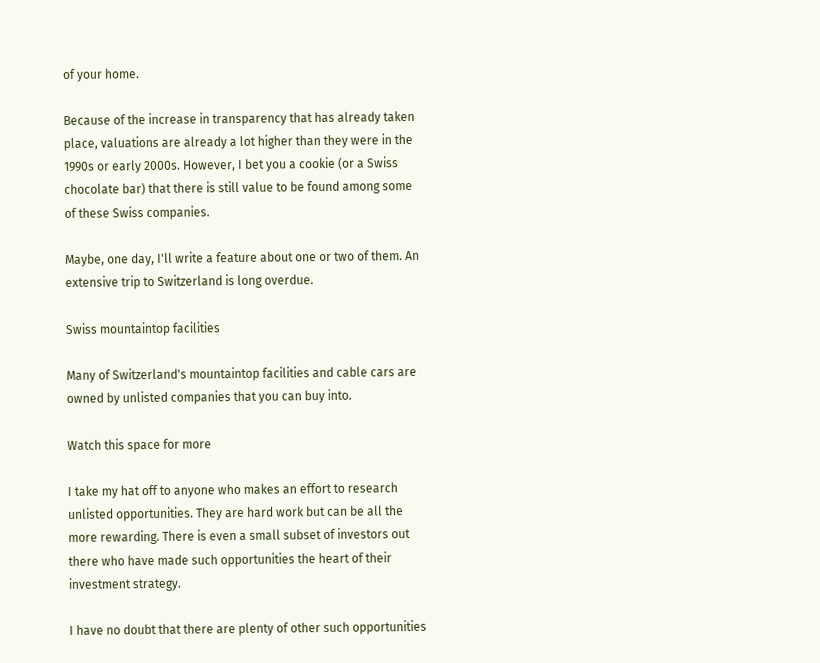of your home.

Because of the increase in transparency that has already taken place, valuations are already a lot higher than they were in the 1990s or early 2000s. However, I bet you a cookie (or a Swiss chocolate bar) that there is still value to be found among some of these Swiss companies.

Maybe, one day, I'll write a feature about one or two of them. An extensive trip to Switzerland is long overdue.

Swiss mountaintop facilities

Many of Switzerland's mountaintop facilities and cable cars are owned by unlisted companies that you can buy into.

Watch this space for more

I take my hat off to anyone who makes an effort to research unlisted opportunities. They are hard work but can be all the more rewarding. There is even a small subset of investors out there who have made such opportunities the heart of their investment strategy.

I have no doubt that there are plenty of other such opportunities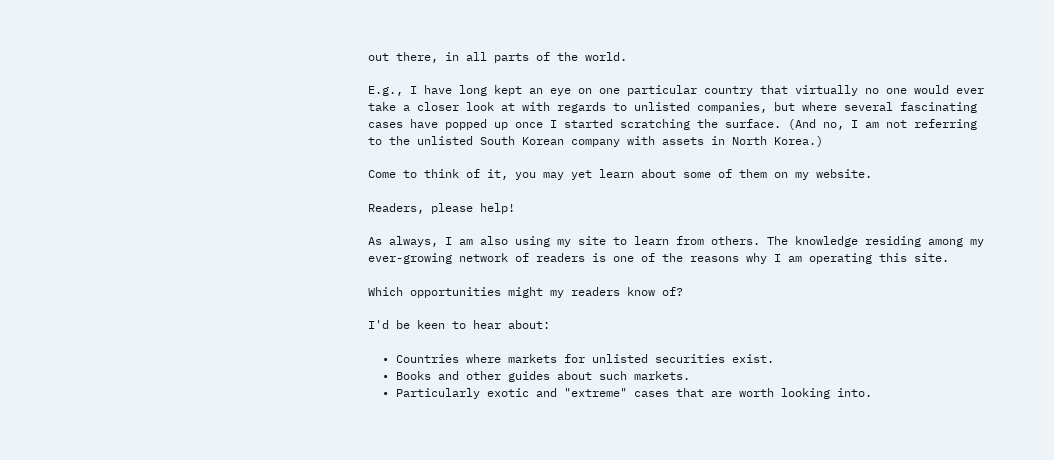out there, in all parts of the world.

E.g., I have long kept an eye on one particular country that virtually no one would ever take a closer look at with regards to unlisted companies, but where several fascinating cases have popped up once I started scratching the surface. (And no, I am not referring to the unlisted South Korean company with assets in North Korea.)

Come to think of it, you may yet learn about some of them on my website.

Readers, please help!

As always, I am also using my site to learn from others. The knowledge residing among my ever-growing network of readers is one of the reasons why I am operating this site.

Which opportunities might my readers know of?

I'd be keen to hear about:

  • Countries where markets for unlisted securities exist.
  • Books and other guides about such markets.
  • Particularly exotic and "extreme" cases that are worth looking into.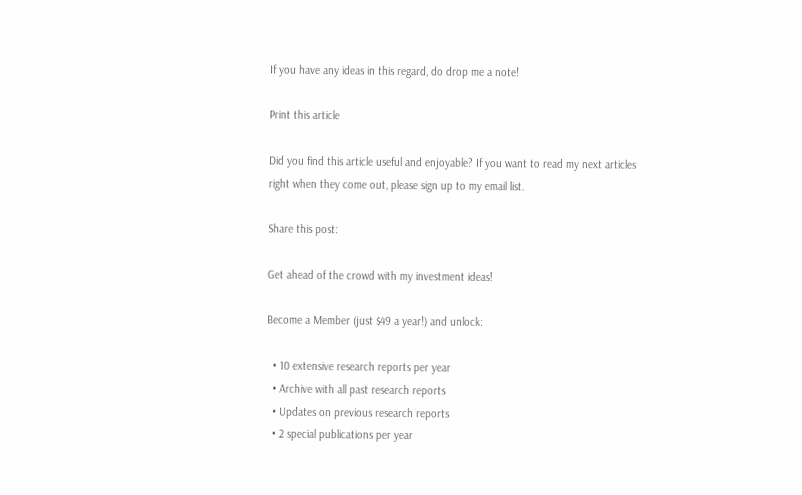If you have any ideas in this regard, do drop me a note!

Print this article

Did you find this article useful and enjoyable? If you want to read my next articles right when they come out, please sign up to my email list.

Share this post:

Get ahead of the crowd with my investment ideas!

Become a Member (just $49 a year!) and unlock:

  • 10 extensive research reports per year
  • Archive with all past research reports
  • Updates on previous research reports
  • 2 special publications per year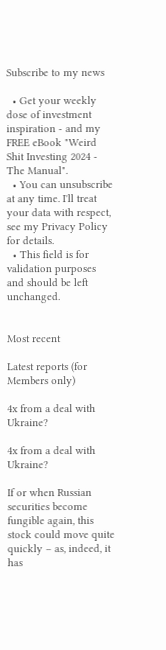Subscribe to my news

  • Get your weekly dose of investment inspiration - and my FREE eBook "Weird Shit Investing 2024 - The Manual".
  • You can unsubscribe at any time. I'll treat your data with respect, see my Privacy Policy for details.
  • This field is for validation purposes and should be left unchanged.


Most recent

Latest reports (for Members only)

4x from a deal with Ukraine?

4x from a deal with Ukraine?

If or when Russian securities become fungible again, this stock could move quite quickly – as, indeed, it has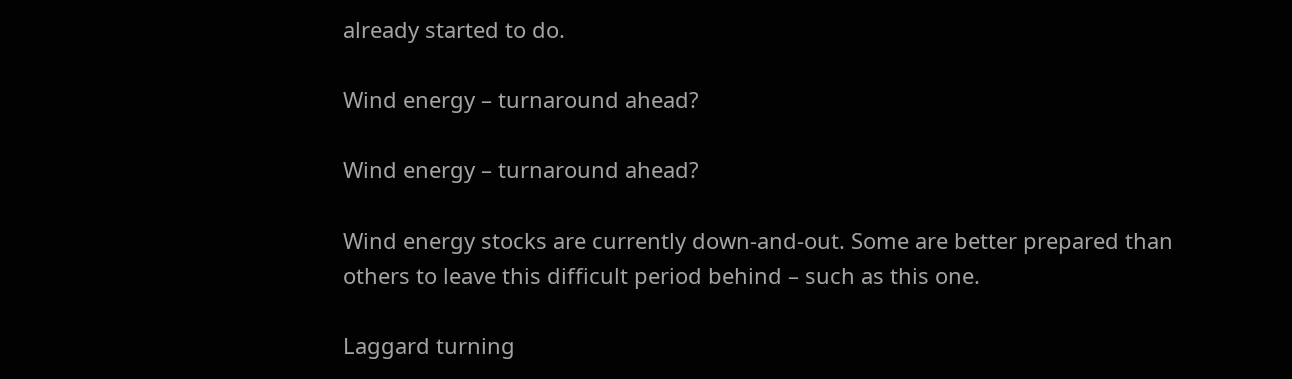already started to do.

Wind energy – turnaround ahead?

Wind energy – turnaround ahead?

Wind energy stocks are currently down-and-out. Some are better prepared than others to leave this difficult period behind – such as this one.

Laggard turning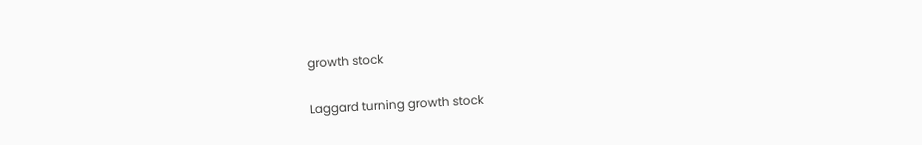growth stock

Laggard turning growth stock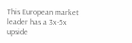This European market leader has a 3x-5x upside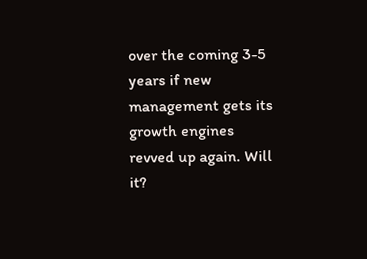over the coming 3-5 years if new management gets its growth engines revved up again. Will it?